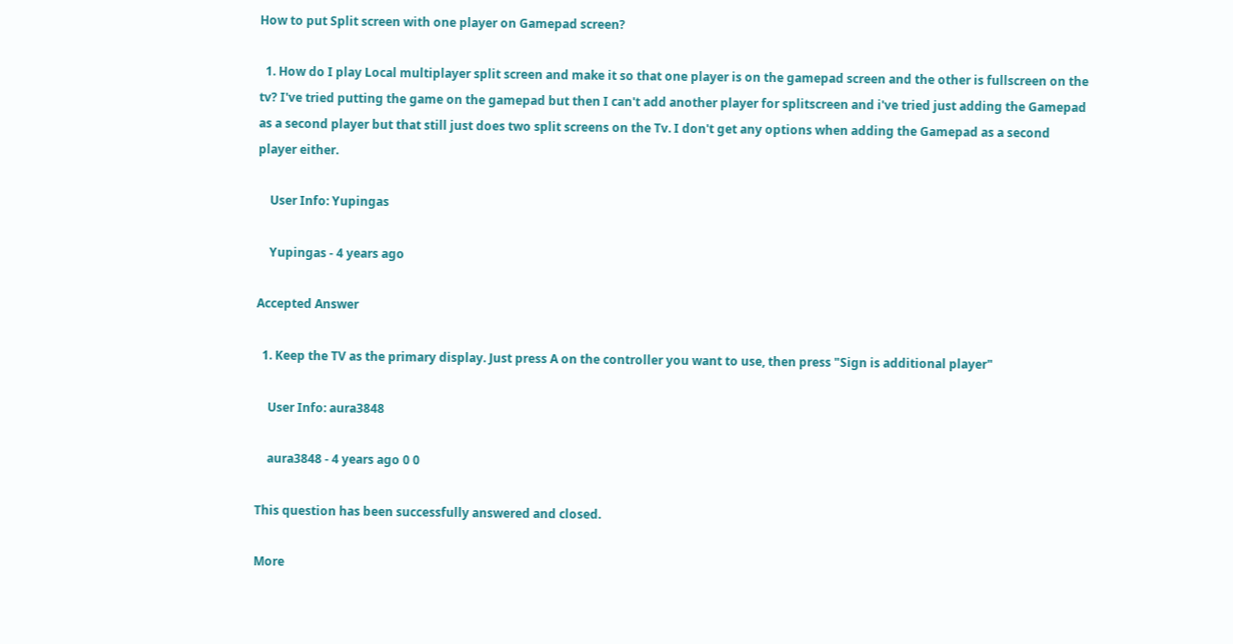How to put Split screen with one player on Gamepad screen?

  1. How do I play Local multiplayer split screen and make it so that one player is on the gamepad screen and the other is fullscreen on the tv? I've tried putting the game on the gamepad but then I can't add another player for splitscreen and i've tried just adding the Gamepad as a second player but that still just does two split screens on the Tv. I don't get any options when adding the Gamepad as a second player either.

    User Info: Yupingas

    Yupingas - 4 years ago

Accepted Answer

  1. Keep the TV as the primary display. Just press A on the controller you want to use, then press "Sign is additional player"

    User Info: aura3848

    aura3848 - 4 years ago 0 0

This question has been successfully answered and closed.

More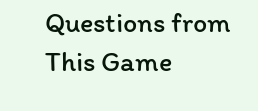Questions from This Game